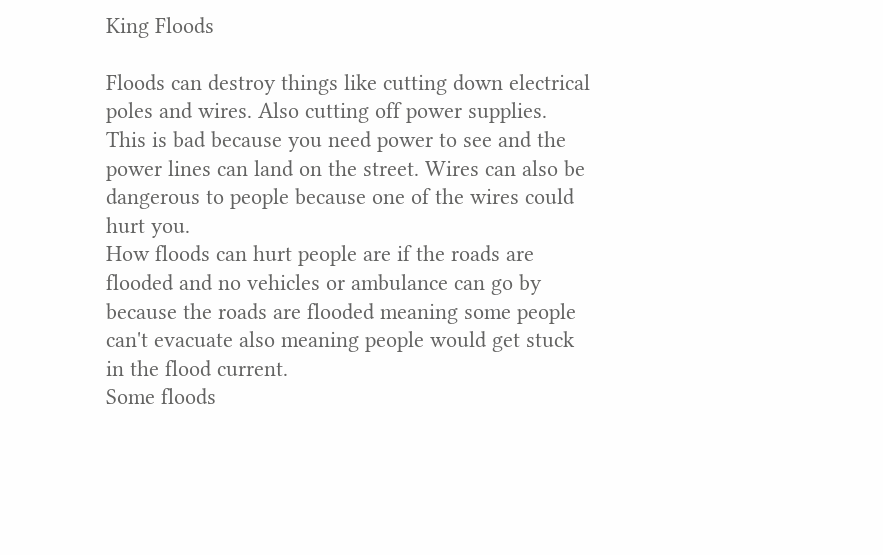King Floods

Floods can destroy things like cutting down electrical poles and wires. Also cutting off power supplies. This is bad because you need power to see and the power lines can land on the street. Wires can also be dangerous to people because one of the wires could hurt you.
How floods can hurt people are if the roads are flooded and no vehicles or ambulance can go by because the roads are flooded meaning some people can't evacuate also meaning people would get stuck in the flood current.
Some floods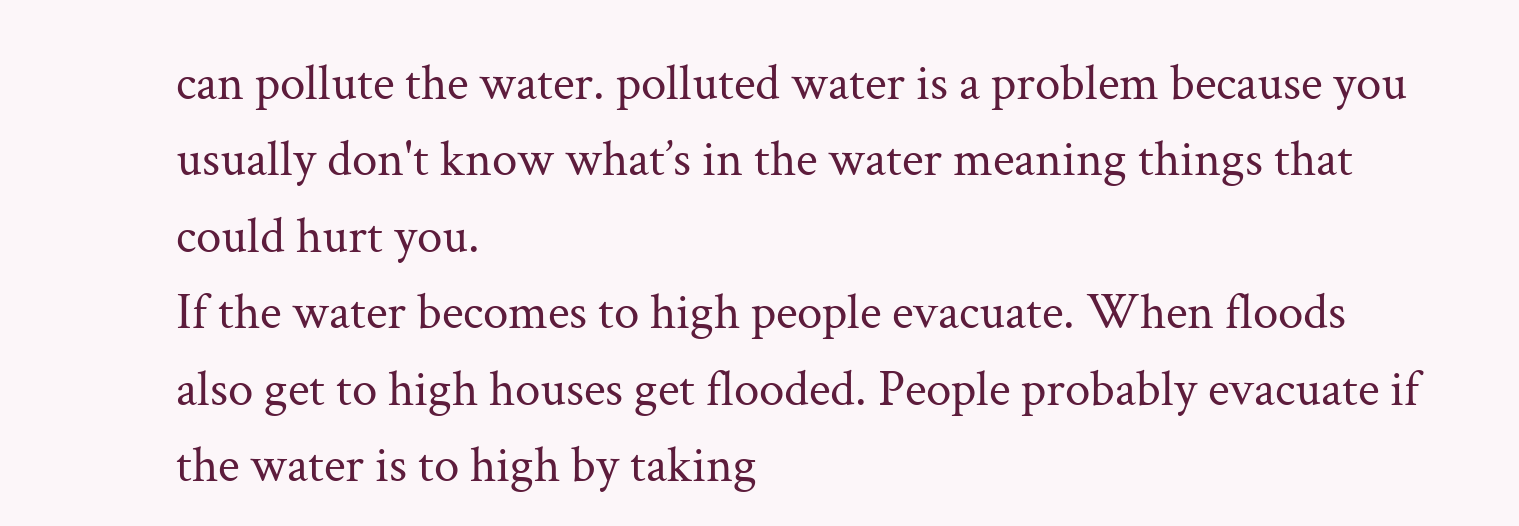can pollute the water. polluted water is a problem because you usually don't know what’s in the water meaning things that could hurt you.
If the water becomes to high people evacuate. When floods also get to high houses get flooded. People probably evacuate if the water is to high by taking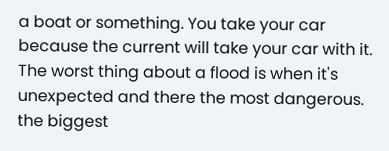a boat or something. You take your car because the current will take your car with it.
The worst thing about a flood is when it's unexpected and there the most dangerous.
the biggest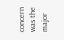concern was the major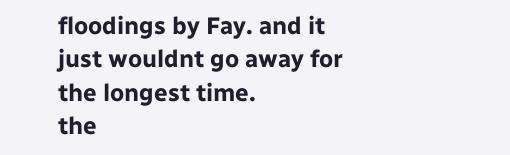floodings by Fay. and it just wouldnt go away for the longest time.
the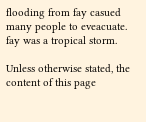flooding from fay casued many people to eveacuate.
fay was a tropical storm.

Unless otherwise stated, the content of this page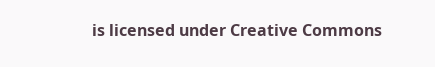is licensed under Creative Commons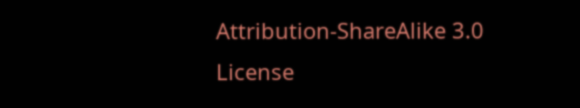Attribution-ShareAlike 3.0 License